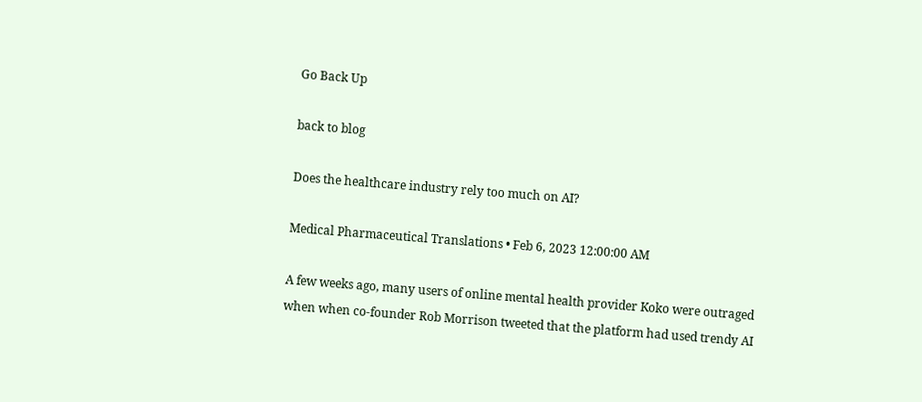Go Back Up

back to blog

Does the healthcare industry rely too much on AI?

Medical Pharmaceutical Translations • Feb 6, 2023 12:00:00 AM

A few weeks ago, many users of online mental health provider Koko were outraged when when co-founder Rob Morrison tweeted that the platform had used trendy AI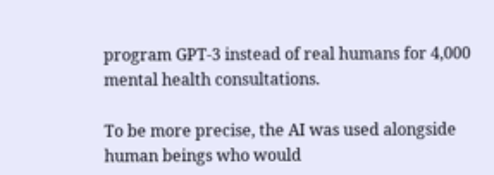program GPT-3 instead of real humans for 4,000 mental health consultations.

To be more precise, the AI was used alongside human beings who would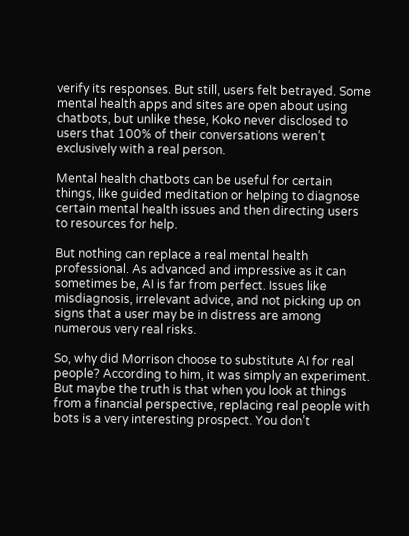verify its responses. But still, users felt betrayed. Some mental health apps and sites are open about using chatbots, but unlike these, Koko never disclosed to users that 100% of their conversations weren’t exclusively with a real person.

Mental health chatbots can be useful for certain things, like guided meditation or helping to diagnose certain mental health issues and then directing users to resources for help.

But nothing can replace a real mental health professional. As advanced and impressive as it can sometimes be, AI is far from perfect. Issues like misdiagnosis, irrelevant advice, and not picking up on signs that a user may be in distress are among numerous very real risks.

So, why did Morrison choose to substitute AI for real people? According to him, it was simply an experiment. But maybe the truth is that when you look at things from a financial perspective, replacing real people with bots is a very interesting prospect. You don’t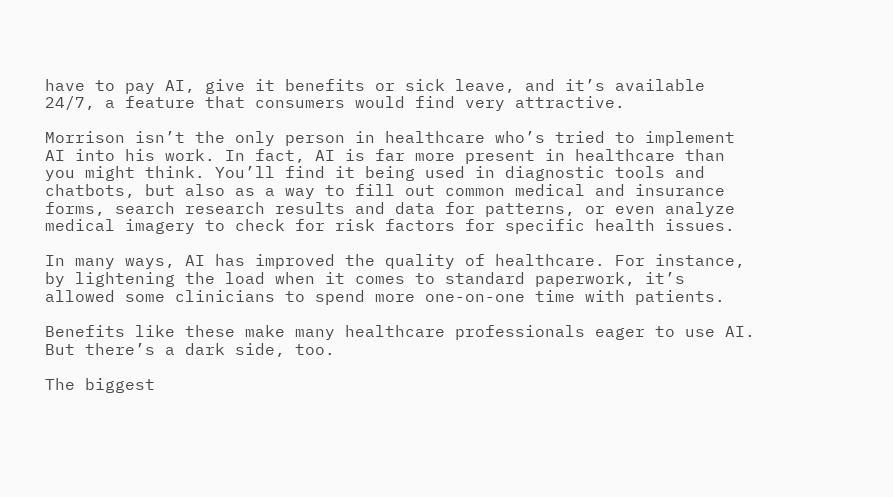have to pay AI, give it benefits or sick leave, and it’s available 24/7, a feature that consumers would find very attractive.

Morrison isn’t the only person in healthcare who’s tried to implement AI into his work. In fact, AI is far more present in healthcare than you might think. You’ll find it being used in diagnostic tools and chatbots, but also as a way to fill out common medical and insurance forms, search research results and data for patterns, or even analyze medical imagery to check for risk factors for specific health issues.

In many ways, AI has improved the quality of healthcare. For instance, by lightening the load when it comes to standard paperwork, it’s allowed some clinicians to spend more one-on-one time with patients.

Benefits like these make many healthcare professionals eager to use AI. But there’s a dark side, too.

The biggest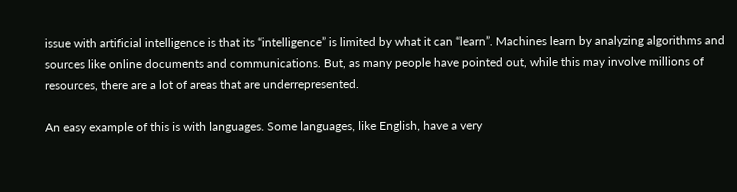issue with artificial intelligence is that its “intelligence” is limited by what it can “learn”. Machines learn by analyzing algorithms and sources like online documents and communications. But, as many people have pointed out, while this may involve millions of resources, there are a lot of areas that are underrepresented.

An easy example of this is with languages. Some languages, like English, have a very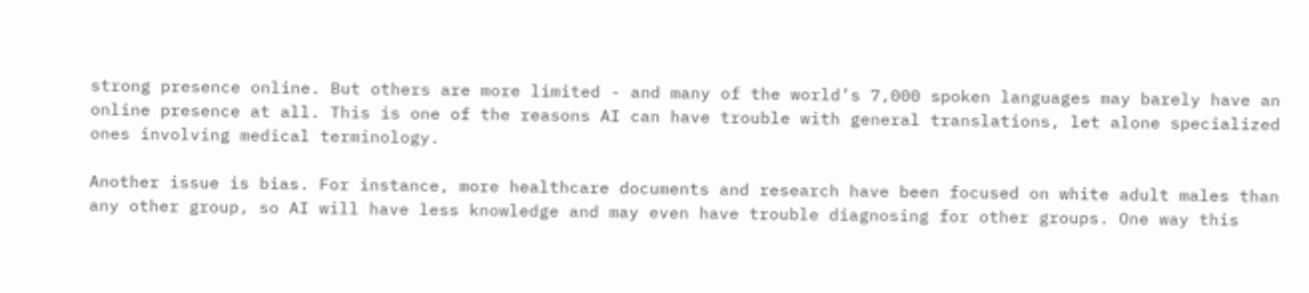strong presence online. But others are more limited - and many of the world’s 7,000 spoken languages may barely have an online presence at all. This is one of the reasons AI can have trouble with general translations, let alone specialized ones involving medical terminology.

Another issue is bias. For instance, more healthcare documents and research have been focused on white adult males than any other group, so AI will have less knowledge and may even have trouble diagnosing for other groups. One way this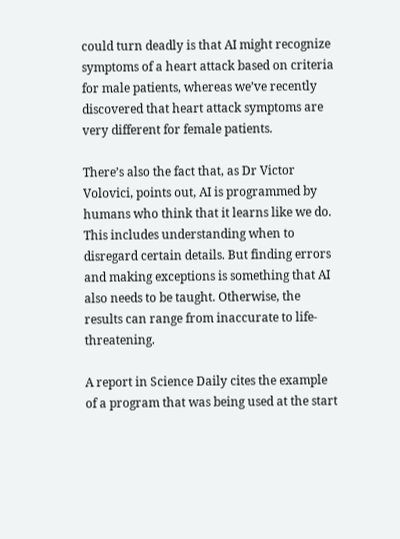could turn deadly is that AI might recognize symptoms of a heart attack based on criteria for male patients, whereas we’ve recently discovered that heart attack symptoms are very different for female patients.

There’s also the fact that, as Dr Victor Volovici, points out, AI is programmed by humans who think that it learns like we do. This includes understanding when to disregard certain details. But finding errors and making exceptions is something that AI also needs to be taught. Otherwise, the results can range from inaccurate to life-threatening.

A report in Science Daily cites the example of a program that was being used at the start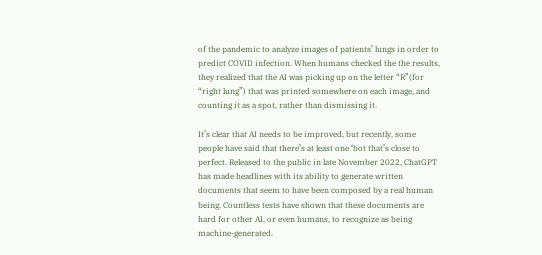of the pandemic to analyze images of patients’ lungs in order to predict COVID infection. When humans checked the the results, they realized that the AI was picking up on the letter “R”(for “right lung”) that was printed somewhere on each image, and counting it as a spot, rather than dismissing it.

It’s clear that AI needs to be improved, but recently, some people have said that there’s at least one ‘bot that’s close to perfect. Released to the public in late November 2022, ChatGPT has made headlines with its ability to generate written documents that seem to have been composed by a real human being. Countless tests have shown that these documents are hard for other AI, or even humans, to recognize as being machine-generated.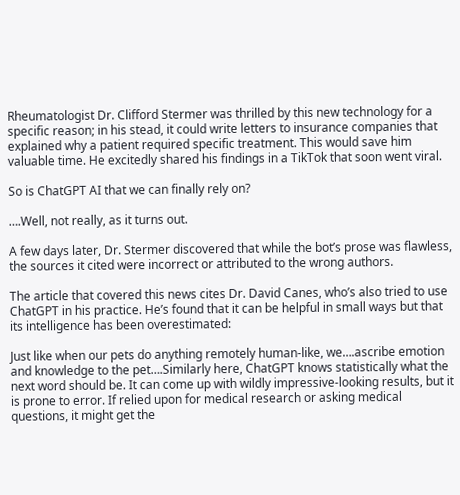Rheumatologist Dr. Clifford Stermer was thrilled by this new technology for a specific reason; in his stead, it could write letters to insurance companies that explained why a patient required specific treatment. This would save him valuable time. He excitedly shared his findings in a TikTok that soon went viral.

So is ChatGPT AI that we can finally rely on?

….Well, not really, as it turns out.

A few days later, Dr. Stermer discovered that while the bot’s prose was flawless, the sources it cited were incorrect or attributed to the wrong authors.

The article that covered this news cites Dr. David Canes, who’s also tried to use ChatGPT in his practice. He’s found that it can be helpful in small ways but that its intelligence has been overestimated:

Just like when our pets do anything remotely human-like, we….ascribe emotion and knowledge to the pet….Similarly here, ChatGPT knows statistically what the next word should be. It can come up with wildly impressive-looking results, but it is prone to error. If relied upon for medical research or asking medical questions, it might get the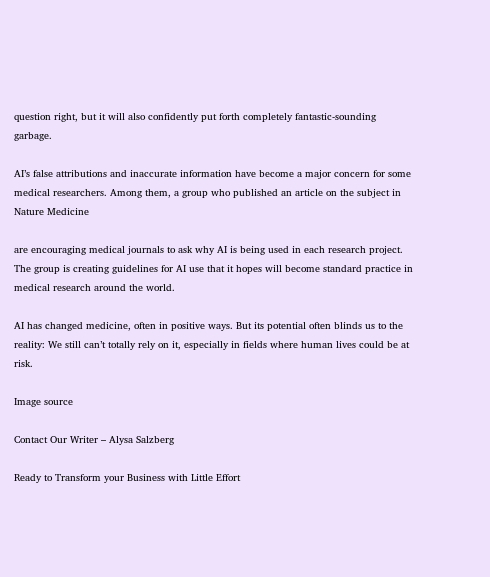question right, but it will also confidently put forth completely fantastic-sounding garbage.

AI’s false attributions and inaccurate information have become a major concern for some medical researchers. Among them, a group who published an article on the subject in Nature Medicine

are encouraging medical journals to ask why AI is being used in each research project. The group is creating guidelines for AI use that it hopes will become standard practice in medical research around the world.

AI has changed medicine, often in positive ways. But its potential often blinds us to the reality: We still can’t totally rely on it, especially in fields where human lives could be at risk.

Image source

Contact Our Writer – Alysa Salzberg

Ready to Transform your Business with Little Effort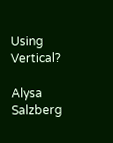Using Vertical?

Alysa Salzberg